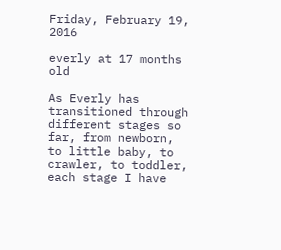Friday, February 19, 2016

everly at 17 months old

As Everly has transitioned through different stages so far, from newborn, to little baby, to crawler, to toddler, each stage I have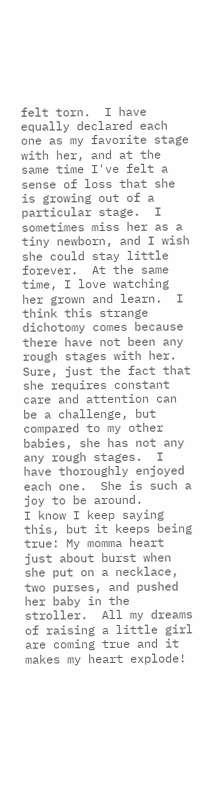felt torn.  I have equally declared each one as my favorite stage with her, and at the same time I've felt a sense of loss that she is growing out of a particular stage.  I sometimes miss her as a tiny newborn, and I wish she could stay little forever.  At the same time, I love watching her grown and learn.  I think this strange dichotomy comes because there have not been any rough stages with her.  Sure, just the fact that she requires constant care and attention can be a challenge, but compared to my other babies, she has not any any rough stages.  I have thoroughly enjoyed each one.  She is such a joy to be around.
I know I keep saying this, but it keeps being true: My momma heart just about burst when she put on a necklace, two purses, and pushed her baby in the stroller.  All my dreams of raising a little girl are coming true and it makes my heart explode!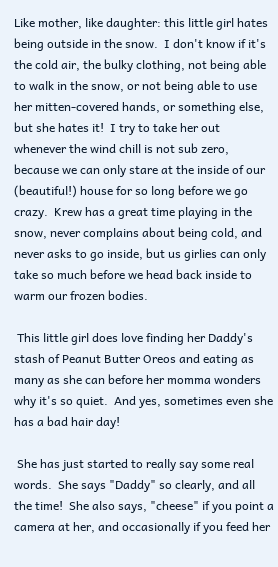Like mother, like daughter: this little girl hates being outside in the snow.  I don't know if it's the cold air, the bulky clothing, not being able to walk in the snow, or not being able to use her mitten-covered hands, or something else, but she hates it!  I try to take her out whenever the wind chill is not sub zero, because we can only stare at the inside of our (beautiful!) house for so long before we go crazy.  Krew has a great time playing in the snow, never complains about being cold, and never asks to go inside, but us girlies can only take so much before we head back inside to warm our frozen bodies.

 This little girl does love finding her Daddy's stash of Peanut Butter Oreos and eating as many as she can before her momma wonders why it's so quiet.  And yes, sometimes even she has a bad hair day!

 She has just started to really say some real words.  She says "Daddy" so clearly, and all the time!  She also says, "cheese" if you point a camera at her, and occasionally if you feed her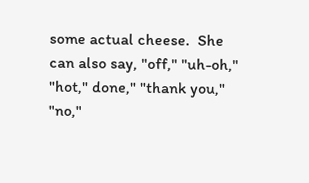some actual cheese.  She can also say, "off," "uh-oh," "hot," done," "thank you," "no,"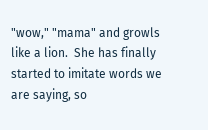"wow," "mama" and growls like a lion.  She has finally started to imitate words we are saying, so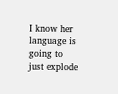I know her language is going to just explode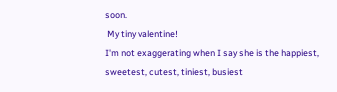soon.
 My tiny valentine!
I'm not exaggerating when I say she is the happiest, sweetest, cutest, tiniest, busiest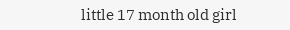little 17 month old girl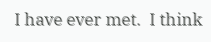I have ever met.  I think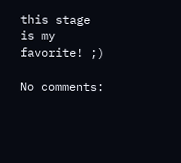this stage is my favorite! ;)

No comments: